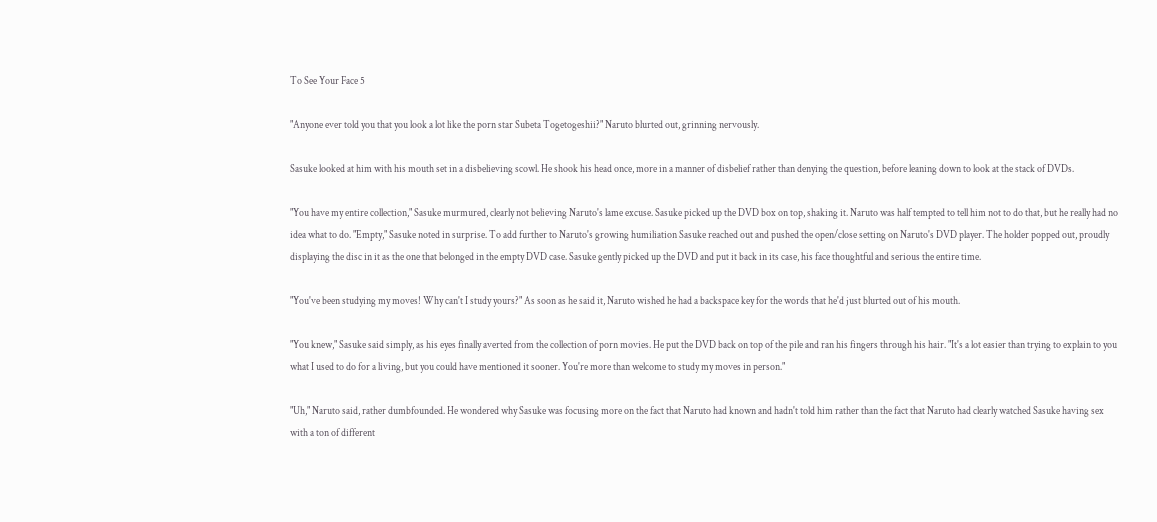To See Your Face 5

"Anyone ever told you that you look a lot like the porn star Subeta Togetogeshii?" Naruto blurted out, grinning nervously.

Sasuke looked at him with his mouth set in a disbelieving scowl. He shook his head once, more in a manner of disbelief rather than denying the question, before leaning down to look at the stack of DVDs.

"You have my entire collection," Sasuke murmured, clearly not believing Naruto's lame excuse. Sasuke picked up the DVD box on top, shaking it. Naruto was half tempted to tell him not to do that, but he really had no idea what to do. "Empty," Sasuke noted in surprise. To add further to Naruto's growing humiliation Sasuke reached out and pushed the open/close setting on Naruto's DVD player. The holder popped out, proudly displaying the disc in it as the one that belonged in the empty DVD case. Sasuke gently picked up the DVD and put it back in its case, his face thoughtful and serious the entire time.

"You've been studying my moves! Why can't I study yours?" As soon as he said it, Naruto wished he had a backspace key for the words that he'd just blurted out of his mouth.

"You knew," Sasuke said simply, as his eyes finally averted from the collection of porn movies. He put the DVD back on top of the pile and ran his fingers through his hair. "It's a lot easier than trying to explain to you what I used to do for a living, but you could have mentioned it sooner. You're more than welcome to study my moves in person."

"Uh," Naruto said, rather dumbfounded. He wondered why Sasuke was focusing more on the fact that Naruto had known and hadn't told him rather than the fact that Naruto had clearly watched Sasuke having sex with a ton of different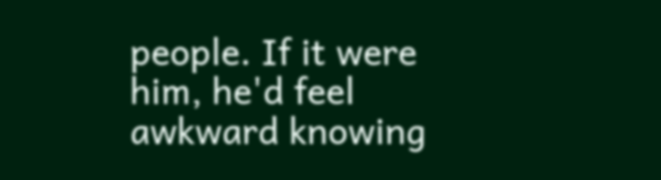people. If it were him, he'd feel awkward knowing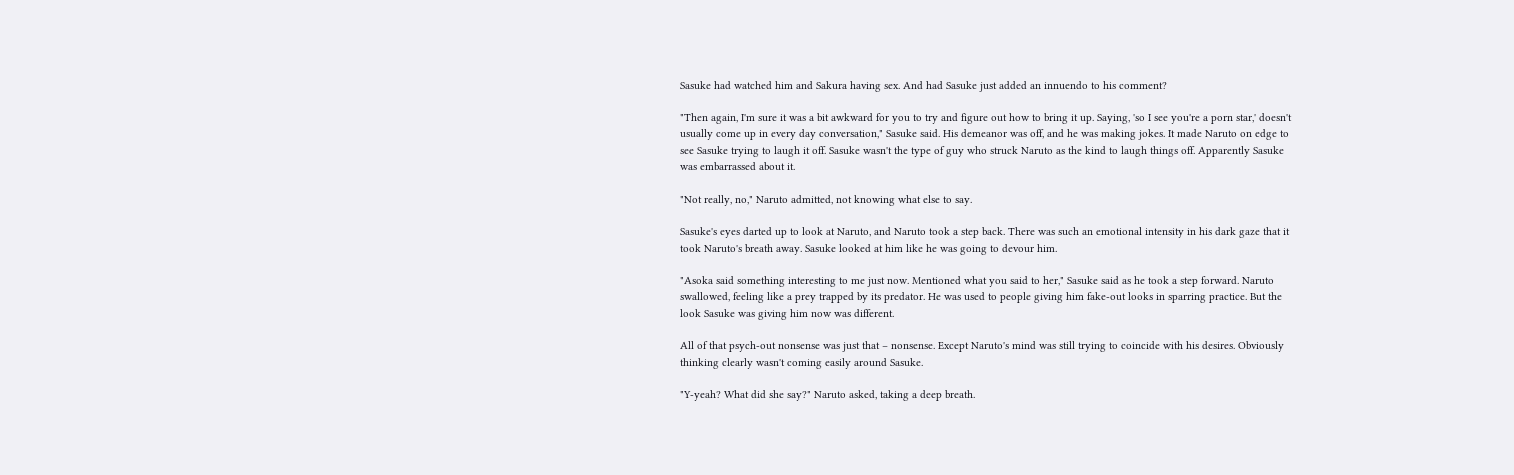Sasuke had watched him and Sakura having sex. And had Sasuke just added an innuendo to his comment?

"Then again, I'm sure it was a bit awkward for you to try and figure out how to bring it up. Saying, 'so I see you're a porn star,' doesn't usually come up in every day conversation," Sasuke said. His demeanor was off, and he was making jokes. It made Naruto on edge to see Sasuke trying to laugh it off. Sasuke wasn't the type of guy who struck Naruto as the kind to laugh things off. Apparently Sasuke was embarrassed about it.

"Not really, no," Naruto admitted, not knowing what else to say.

Sasuke's eyes darted up to look at Naruto, and Naruto took a step back. There was such an emotional intensity in his dark gaze that it took Naruto's breath away. Sasuke looked at him like he was going to devour him.

"Asoka said something interesting to me just now. Mentioned what you said to her," Sasuke said as he took a step forward. Naruto swallowed, feeling like a prey trapped by its predator. He was used to people giving him fake-out looks in sparring practice. But the look Sasuke was giving him now was different.

All of that psych-out nonsense was just that – nonsense. Except Naruto's mind was still trying to coincide with his desires. Obviously thinking clearly wasn't coming easily around Sasuke.

"Y-yeah? What did she say?" Naruto asked, taking a deep breath.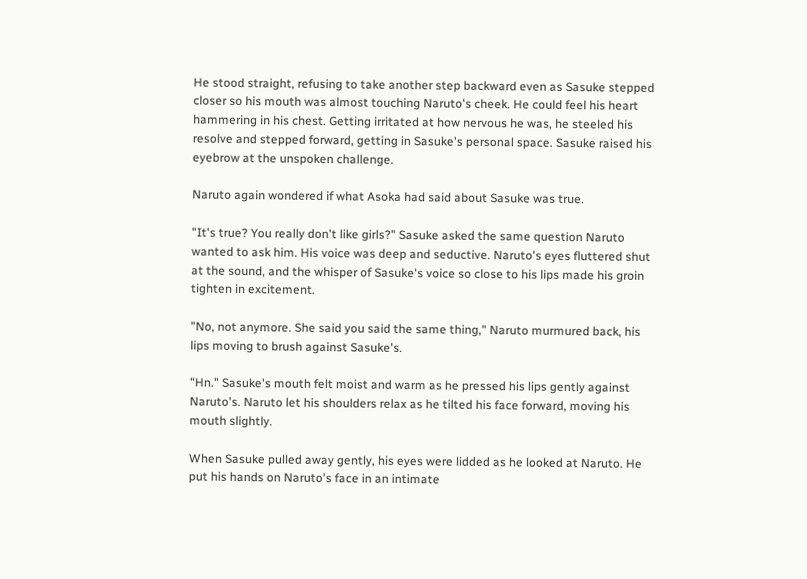He stood straight, refusing to take another step backward even as Sasuke stepped closer so his mouth was almost touching Naruto's cheek. He could feel his heart hammering in his chest. Getting irritated at how nervous he was, he steeled his resolve and stepped forward, getting in Sasuke's personal space. Sasuke raised his eyebrow at the unspoken challenge.

Naruto again wondered if what Asoka had said about Sasuke was true.

"It's true? You really don't like girls?" Sasuke asked the same question Naruto wanted to ask him. His voice was deep and seductive. Naruto's eyes fluttered shut at the sound, and the whisper of Sasuke's voice so close to his lips made his groin tighten in excitement.

"No, not anymore. She said you said the same thing," Naruto murmured back, his lips moving to brush against Sasuke's.

"Hn." Sasuke's mouth felt moist and warm as he pressed his lips gently against Naruto's. Naruto let his shoulders relax as he tilted his face forward, moving his mouth slightly.

When Sasuke pulled away gently, his eyes were lidded as he looked at Naruto. He put his hands on Naruto's face in an intimate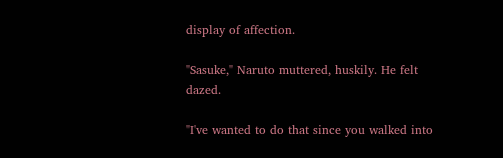display of affection.

"Sasuke," Naruto muttered, huskily. He felt dazed.

"I've wanted to do that since you walked into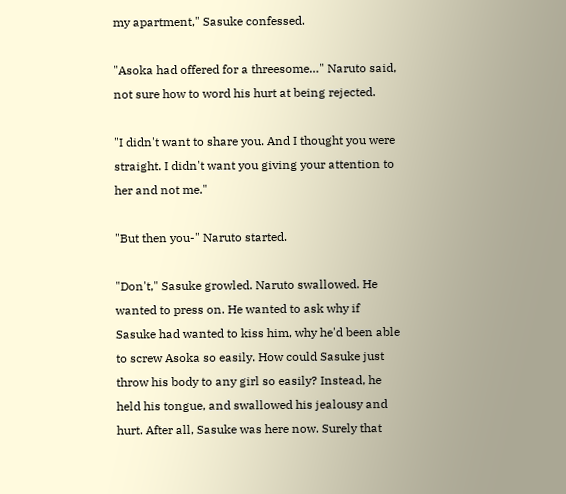my apartment," Sasuke confessed.

"Asoka had offered for a threesome…" Naruto said, not sure how to word his hurt at being rejected.

"I didn't want to share you. And I thought you were straight. I didn't want you giving your attention to her and not me."

"But then you-" Naruto started.

"Don't," Sasuke growled. Naruto swallowed. He wanted to press on. He wanted to ask why if Sasuke had wanted to kiss him, why he'd been able to screw Asoka so easily. How could Sasuke just throw his body to any girl so easily? Instead, he held his tongue, and swallowed his jealousy and hurt. After all, Sasuke was here now. Surely that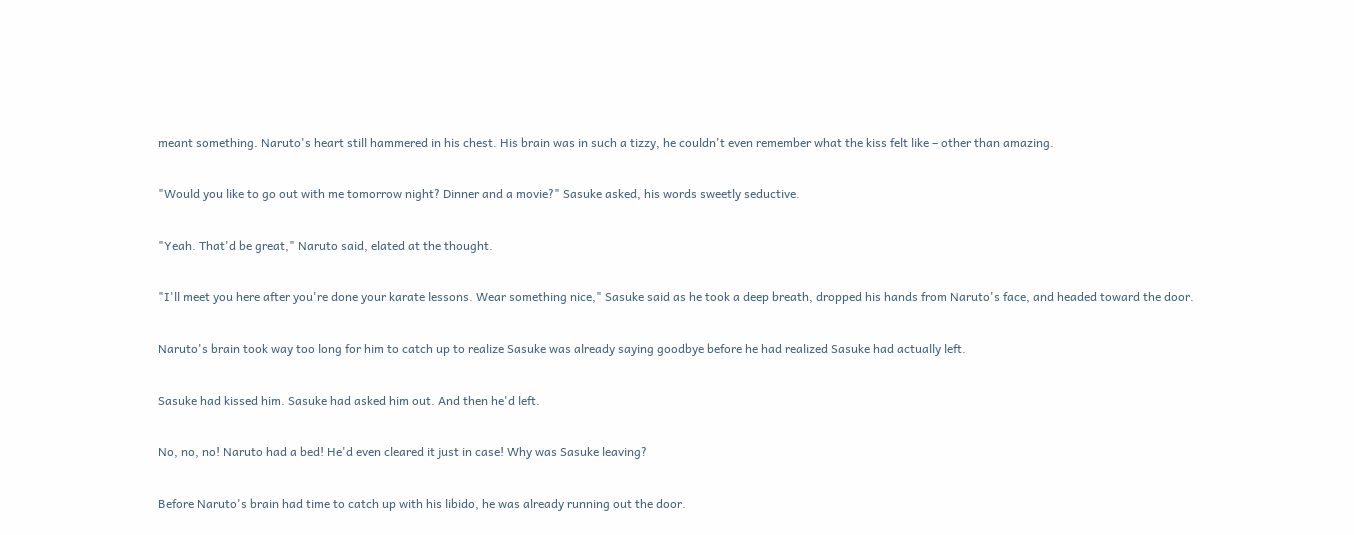meant something. Naruto's heart still hammered in his chest. His brain was in such a tizzy, he couldn't even remember what the kiss felt like – other than amazing.

"Would you like to go out with me tomorrow night? Dinner and a movie?" Sasuke asked, his words sweetly seductive.

"Yeah. That'd be great," Naruto said, elated at the thought.

"I'll meet you here after you're done your karate lessons. Wear something nice," Sasuke said as he took a deep breath, dropped his hands from Naruto's face, and headed toward the door.

Naruto's brain took way too long for him to catch up to realize Sasuke was already saying goodbye before he had realized Sasuke had actually left.

Sasuke had kissed him. Sasuke had asked him out. And then he'd left.

No, no, no! Naruto had a bed! He'd even cleared it just in case! Why was Sasuke leaving?

Before Naruto's brain had time to catch up with his libido, he was already running out the door.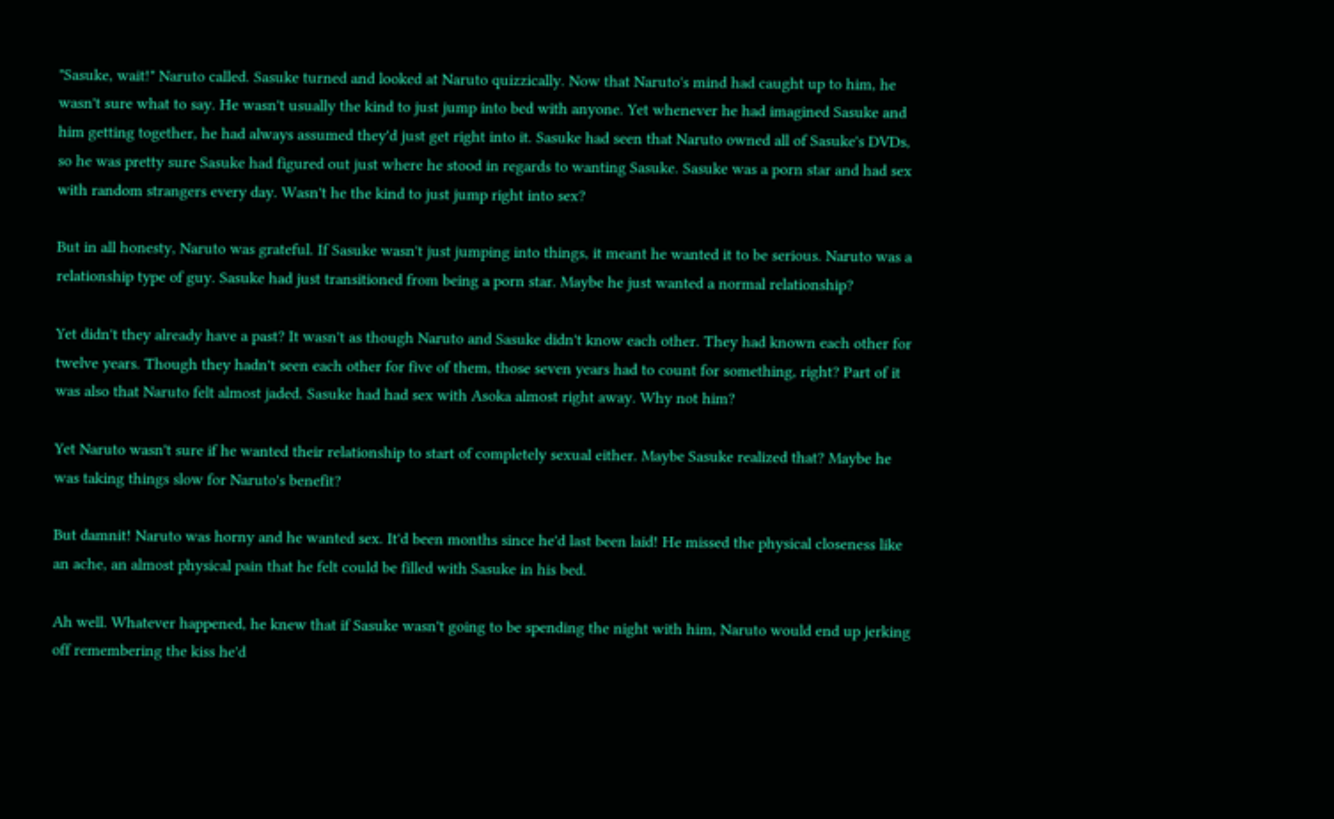"Sasuke, wait!" Naruto called. Sasuke turned and looked at Naruto quizzically. Now that Naruto's mind had caught up to him, he wasn't sure what to say. He wasn't usually the kind to just jump into bed with anyone. Yet whenever he had imagined Sasuke and him getting together, he had always assumed they'd just get right into it. Sasuke had seen that Naruto owned all of Sasuke's DVDs, so he was pretty sure Sasuke had figured out just where he stood in regards to wanting Sasuke. Sasuke was a porn star and had sex with random strangers every day. Wasn't he the kind to just jump right into sex?

But in all honesty, Naruto was grateful. If Sasuke wasn't just jumping into things, it meant he wanted it to be serious. Naruto was a relationship type of guy. Sasuke had just transitioned from being a porn star. Maybe he just wanted a normal relationship?

Yet didn't they already have a past? It wasn't as though Naruto and Sasuke didn't know each other. They had known each other for twelve years. Though they hadn't seen each other for five of them, those seven years had to count for something, right? Part of it was also that Naruto felt almost jaded. Sasuke had had sex with Asoka almost right away. Why not him?

Yet Naruto wasn't sure if he wanted their relationship to start of completely sexual either. Maybe Sasuke realized that? Maybe he was taking things slow for Naruto's benefit?

But damnit! Naruto was horny and he wanted sex. It'd been months since he'd last been laid! He missed the physical closeness like an ache, an almost physical pain that he felt could be filled with Sasuke in his bed.

Ah well. Whatever happened, he knew that if Sasuke wasn't going to be spending the night with him, Naruto would end up jerking off remembering the kiss he'd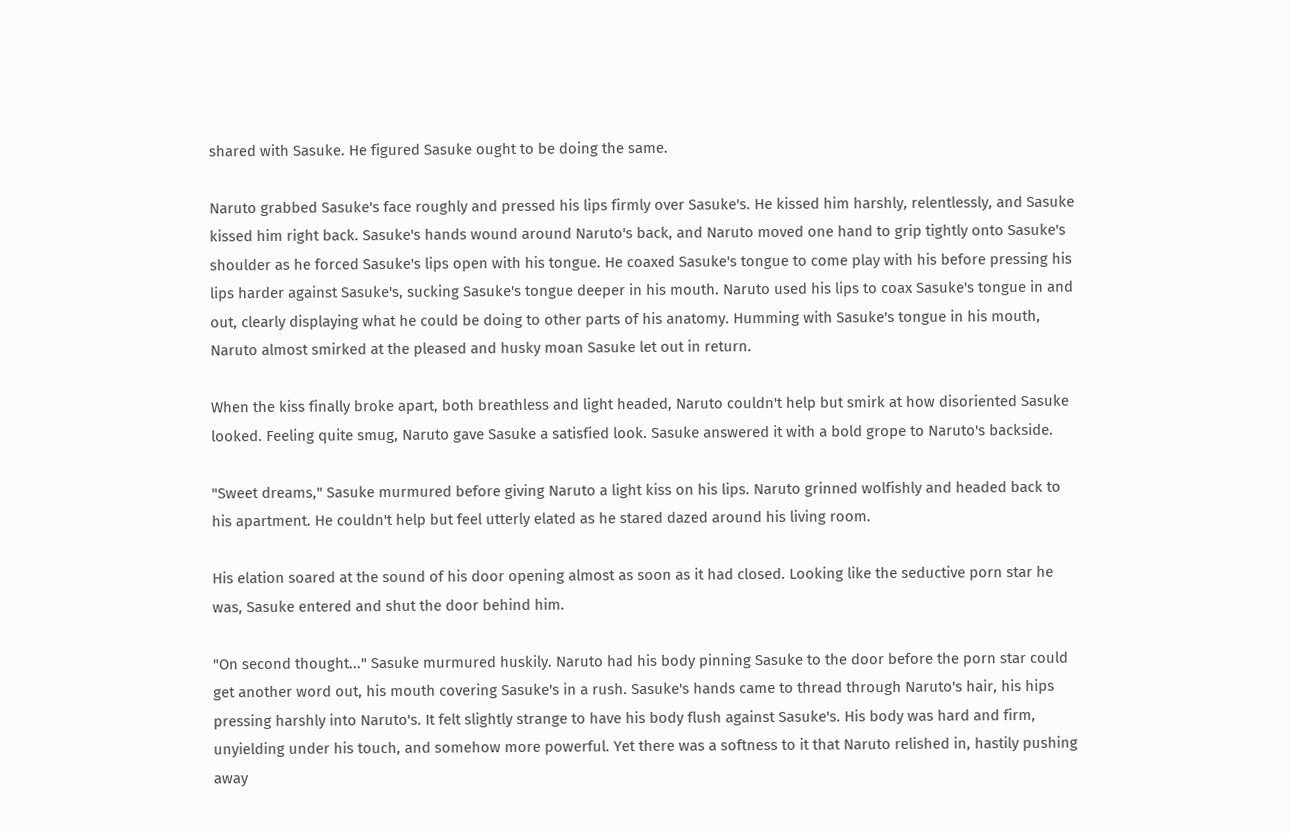shared with Sasuke. He figured Sasuke ought to be doing the same.

Naruto grabbed Sasuke's face roughly and pressed his lips firmly over Sasuke's. He kissed him harshly, relentlessly, and Sasuke kissed him right back. Sasuke's hands wound around Naruto's back, and Naruto moved one hand to grip tightly onto Sasuke's shoulder as he forced Sasuke's lips open with his tongue. He coaxed Sasuke's tongue to come play with his before pressing his lips harder against Sasuke's, sucking Sasuke's tongue deeper in his mouth. Naruto used his lips to coax Sasuke's tongue in and out, clearly displaying what he could be doing to other parts of his anatomy. Humming with Sasuke's tongue in his mouth, Naruto almost smirked at the pleased and husky moan Sasuke let out in return.

When the kiss finally broke apart, both breathless and light headed, Naruto couldn't help but smirk at how disoriented Sasuke looked. Feeling quite smug, Naruto gave Sasuke a satisfied look. Sasuke answered it with a bold grope to Naruto's backside.

"Sweet dreams," Sasuke murmured before giving Naruto a light kiss on his lips. Naruto grinned wolfishly and headed back to his apartment. He couldn't help but feel utterly elated as he stared dazed around his living room.

His elation soared at the sound of his door opening almost as soon as it had closed. Looking like the seductive porn star he was, Sasuke entered and shut the door behind him.

"On second thought..." Sasuke murmured huskily. Naruto had his body pinning Sasuke to the door before the porn star could get another word out, his mouth covering Sasuke's in a rush. Sasuke's hands came to thread through Naruto's hair, his hips pressing harshly into Naruto's. It felt slightly strange to have his body flush against Sasuke's. His body was hard and firm, unyielding under his touch, and somehow more powerful. Yet there was a softness to it that Naruto relished in, hastily pushing away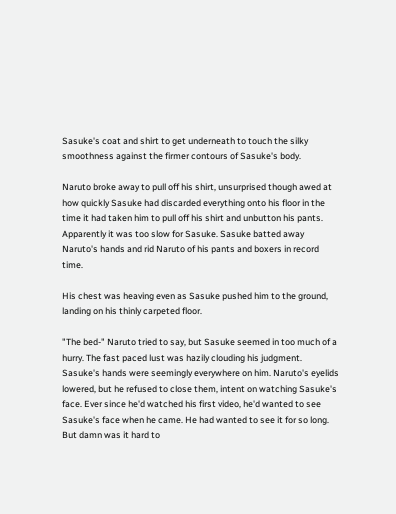Sasuke's coat and shirt to get underneath to touch the silky smoothness against the firmer contours of Sasuke's body.

Naruto broke away to pull off his shirt, unsurprised though awed at how quickly Sasuke had discarded everything onto his floor in the time it had taken him to pull off his shirt and unbutton his pants. Apparently it was too slow for Sasuke. Sasuke batted away Naruto's hands and rid Naruto of his pants and boxers in record time.

His chest was heaving even as Sasuke pushed him to the ground, landing on his thinly carpeted floor.

"The bed-" Naruto tried to say, but Sasuke seemed in too much of a hurry. The fast paced lust was hazily clouding his judgment. Sasuke's hands were seemingly everywhere on him. Naruto's eyelids lowered, but he refused to close them, intent on watching Sasuke's face. Ever since he'd watched his first video, he'd wanted to see Sasuke's face when he came. He had wanted to see it for so long. But damn was it hard to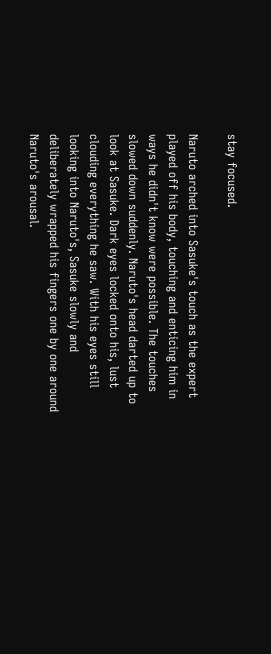stay focused.

Naruto arched into Sasuke's touch as the expert played off his body, touching and enticing him in ways he didn't know were possible. The touches slowed down suddenly. Naruto's head darted up to look at Sasuke. Dark eyes locked onto his, lust clouding everything he saw. With his eyes still looking into Naruto's, Sasuke slowly and deliberately wrapped his fingers one by one around Naruto's arousal.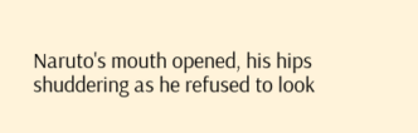Naruto's mouth opened, his hips shuddering as he refused to look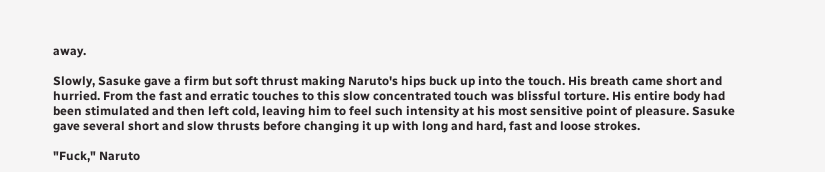away.

Slowly, Sasuke gave a firm but soft thrust making Naruto's hips buck up into the touch. His breath came short and hurried. From the fast and erratic touches to this slow concentrated touch was blissful torture. His entire body had been stimulated and then left cold, leaving him to feel such intensity at his most sensitive point of pleasure. Sasuke gave several short and slow thrusts before changing it up with long and hard, fast and loose strokes.

"Fuck," Naruto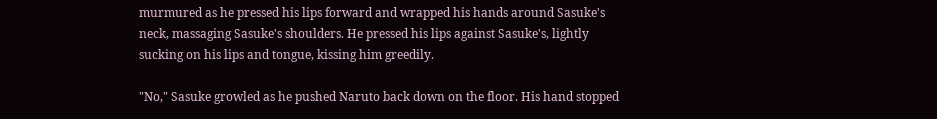murmured as he pressed his lips forward and wrapped his hands around Sasuke's neck, massaging Sasuke's shoulders. He pressed his lips against Sasuke's, lightly sucking on his lips and tongue, kissing him greedily.

"No," Sasuke growled as he pushed Naruto back down on the floor. His hand stopped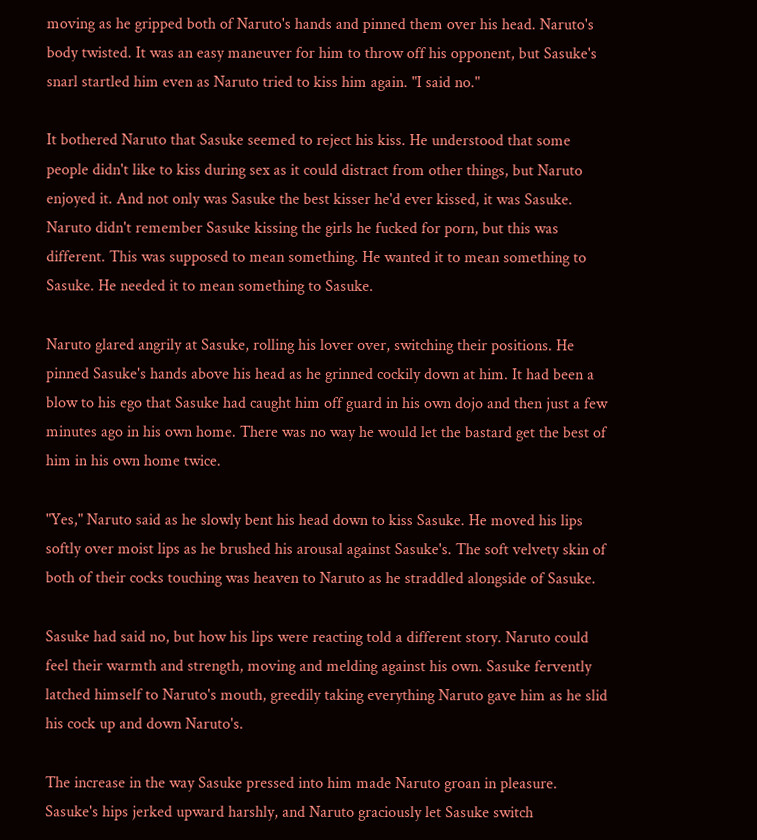moving as he gripped both of Naruto's hands and pinned them over his head. Naruto's body twisted. It was an easy maneuver for him to throw off his opponent, but Sasuke's snarl startled him even as Naruto tried to kiss him again. "I said no."

It bothered Naruto that Sasuke seemed to reject his kiss. He understood that some people didn't like to kiss during sex as it could distract from other things, but Naruto enjoyed it. And not only was Sasuke the best kisser he'd ever kissed, it was Sasuke. Naruto didn't remember Sasuke kissing the girls he fucked for porn, but this was different. This was supposed to mean something. He wanted it to mean something to Sasuke. He needed it to mean something to Sasuke.

Naruto glared angrily at Sasuke, rolling his lover over, switching their positions. He pinned Sasuke's hands above his head as he grinned cockily down at him. It had been a blow to his ego that Sasuke had caught him off guard in his own dojo and then just a few minutes ago in his own home. There was no way he would let the bastard get the best of him in his own home twice.

"Yes," Naruto said as he slowly bent his head down to kiss Sasuke. He moved his lips softly over moist lips as he brushed his arousal against Sasuke's. The soft velvety skin of both of their cocks touching was heaven to Naruto as he straddled alongside of Sasuke.

Sasuke had said no, but how his lips were reacting told a different story. Naruto could feel their warmth and strength, moving and melding against his own. Sasuke fervently latched himself to Naruto's mouth, greedily taking everything Naruto gave him as he slid his cock up and down Naruto's.

The increase in the way Sasuke pressed into him made Naruto groan in pleasure. Sasuke's hips jerked upward harshly, and Naruto graciously let Sasuke switch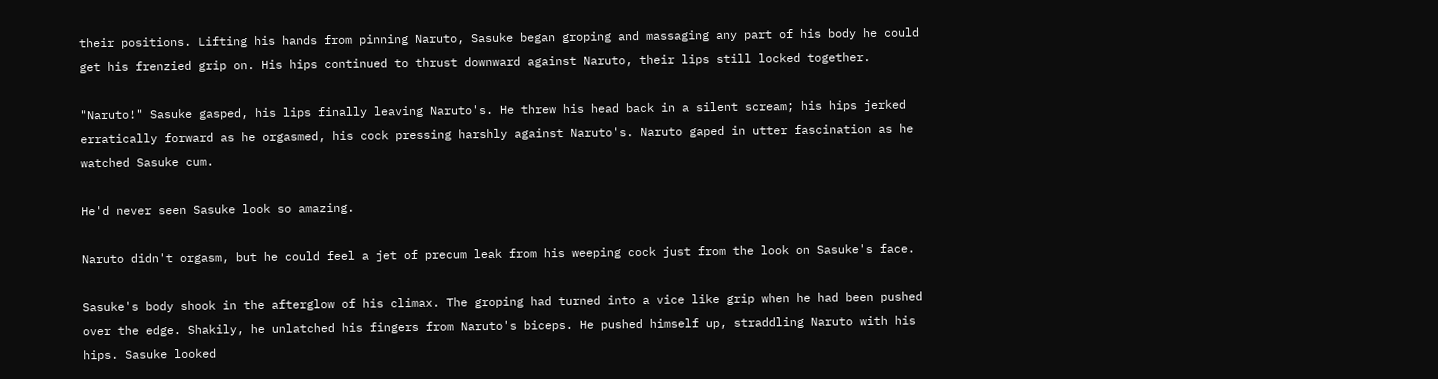their positions. Lifting his hands from pinning Naruto, Sasuke began groping and massaging any part of his body he could get his frenzied grip on. His hips continued to thrust downward against Naruto, their lips still locked together.

"Naruto!" Sasuke gasped, his lips finally leaving Naruto's. He threw his head back in a silent scream; his hips jerked erratically forward as he orgasmed, his cock pressing harshly against Naruto's. Naruto gaped in utter fascination as he watched Sasuke cum.

He'd never seen Sasuke look so amazing.

Naruto didn't orgasm, but he could feel a jet of precum leak from his weeping cock just from the look on Sasuke's face.

Sasuke's body shook in the afterglow of his climax. The groping had turned into a vice like grip when he had been pushed over the edge. Shakily, he unlatched his fingers from Naruto's biceps. He pushed himself up, straddling Naruto with his hips. Sasuke looked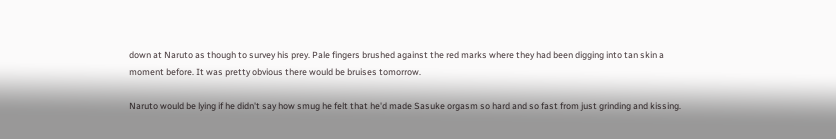down at Naruto as though to survey his prey. Pale fingers brushed against the red marks where they had been digging into tan skin a moment before. It was pretty obvious there would be bruises tomorrow.

Naruto would be lying if he didn't say how smug he felt that he'd made Sasuke orgasm so hard and so fast from just grinding and kissing.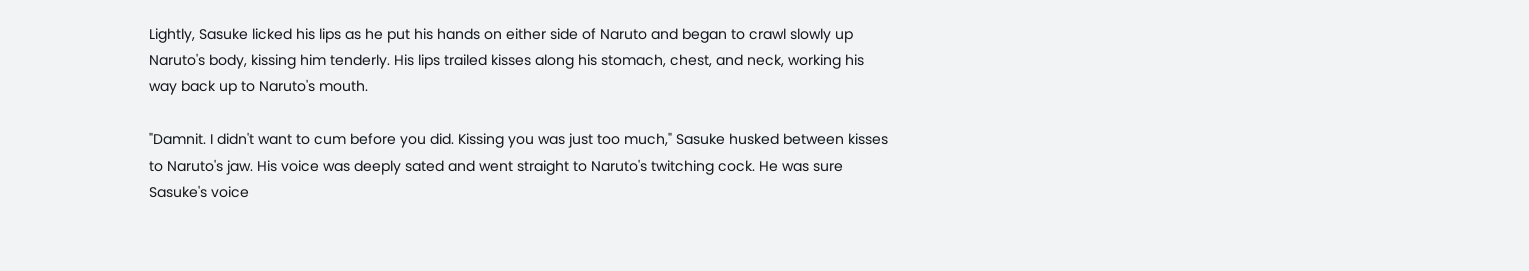Lightly, Sasuke licked his lips as he put his hands on either side of Naruto and began to crawl slowly up Naruto's body, kissing him tenderly. His lips trailed kisses along his stomach, chest, and neck, working his way back up to Naruto's mouth.

"Damnit. I didn't want to cum before you did. Kissing you was just too much," Sasuke husked between kisses to Naruto's jaw. His voice was deeply sated and went straight to Naruto's twitching cock. He was sure Sasuke's voice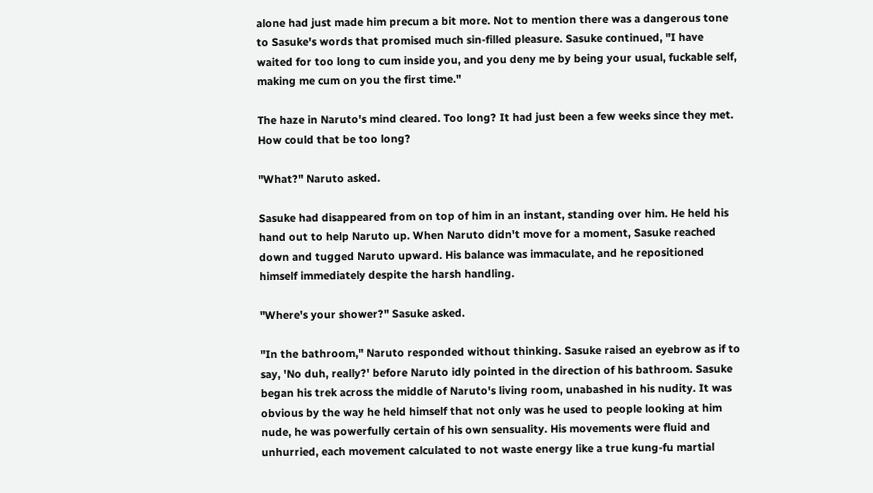alone had just made him precum a bit more. Not to mention there was a dangerous tone to Sasuke's words that promised much sin-filled pleasure. Sasuke continued, "I have waited for too long to cum inside you, and you deny me by being your usual, fuckable self, making me cum on you the first time."

The haze in Naruto's mind cleared. Too long? It had just been a few weeks since they met. How could that be too long?

"What?" Naruto asked.

Sasuke had disappeared from on top of him in an instant, standing over him. He held his hand out to help Naruto up. When Naruto didn't move for a moment, Sasuke reached down and tugged Naruto upward. His balance was immaculate, and he repositioned himself immediately despite the harsh handling.

"Where's your shower?" Sasuke asked.

"In the bathroom," Naruto responded without thinking. Sasuke raised an eyebrow as if to say, 'No duh, really?' before Naruto idly pointed in the direction of his bathroom. Sasuke began his trek across the middle of Naruto's living room, unabashed in his nudity. It was obvious by the way he held himself that not only was he used to people looking at him nude, he was powerfully certain of his own sensuality. His movements were fluid and unhurried, each movement calculated to not waste energy like a true kung-fu martial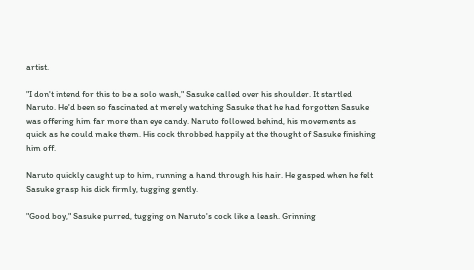artist.

"I don't intend for this to be a solo wash," Sasuke called over his shoulder. It startled Naruto. He'd been so fascinated at merely watching Sasuke that he had forgotten Sasuke was offering him far more than eye candy. Naruto followed behind, his movements as quick as he could make them. His cock throbbed happily at the thought of Sasuke finishing him off.

Naruto quickly caught up to him, running a hand through his hair. He gasped when he felt Sasuke grasp his dick firmly, tugging gently.

"Good boy," Sasuke purred, tugging on Naruto's cock like a leash. Grinning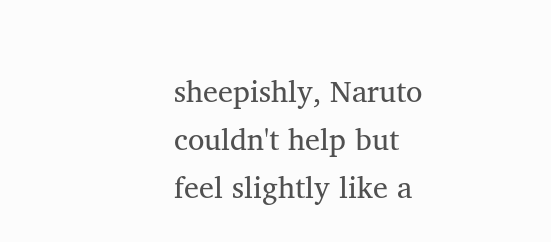sheepishly, Naruto couldn't help but feel slightly like a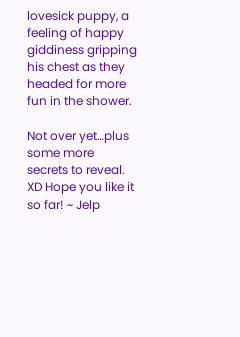lovesick puppy, a feeling of happy giddiness gripping his chest as they headed for more fun in the shower.

Not over yet…plus some more secrets to reveal. XD Hope you like it so far! ~ Jelp